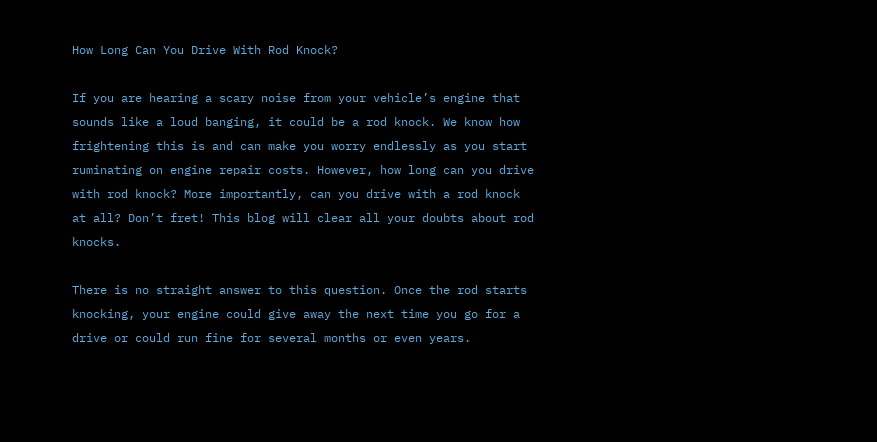How Long Can You Drive With Rod Knock?

If you are hearing a scary noise from your vehicle’s engine that sounds like a loud banging, it could be a rod knock. We know how frightening this is and can make you worry endlessly as you start ruminating on engine repair costs. However, how long can you drive with rod knock? More importantly, can you drive with a rod knock at all? Don’t fret! This blog will clear all your doubts about rod knocks.

There is no straight answer to this question. Once the rod starts knocking, your engine could give away the next time you go for a drive or could run fine for several months or even years.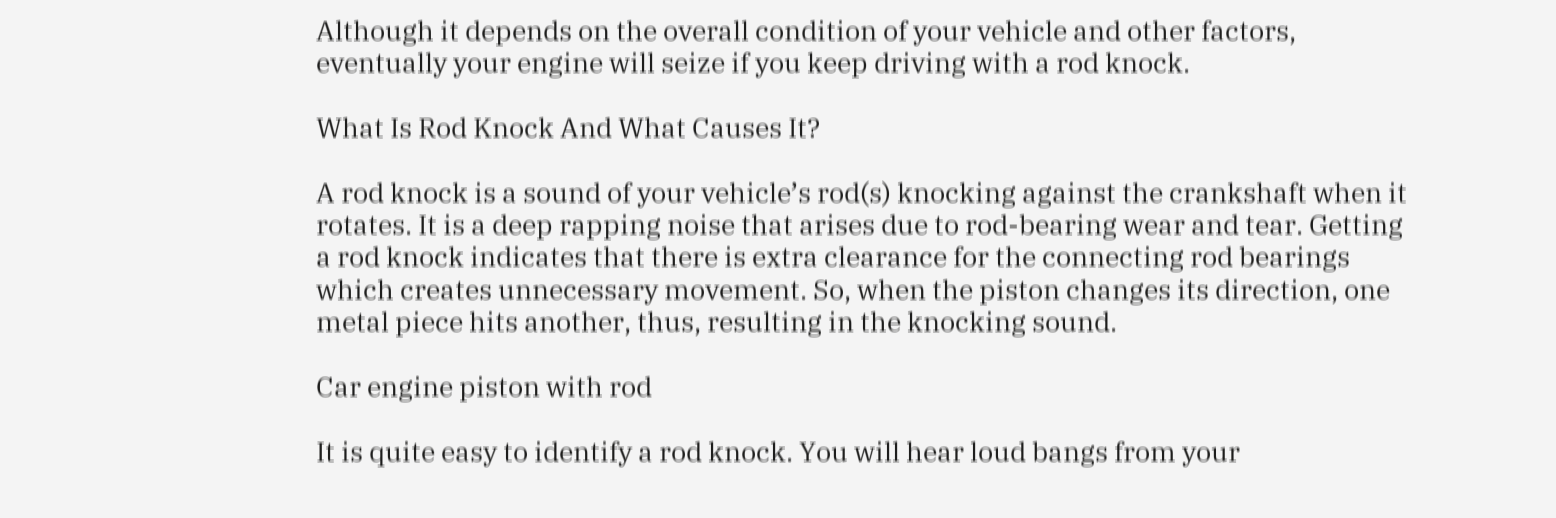Although it depends on the overall condition of your vehicle and other factors, eventually your engine will seize if you keep driving with a rod knock.

What Is Rod Knock And What Causes It?

A rod knock is a sound of your vehicle’s rod(s) knocking against the crankshaft when it rotates. It is a deep rapping noise that arises due to rod-bearing wear and tear. Getting a rod knock indicates that there is extra clearance for the connecting rod bearings which creates unnecessary movement. So, when the piston changes its direction, one metal piece hits another, thus, resulting in the knocking sound.

Car engine piston with rod

It is quite easy to identify a rod knock. You will hear loud bangs from your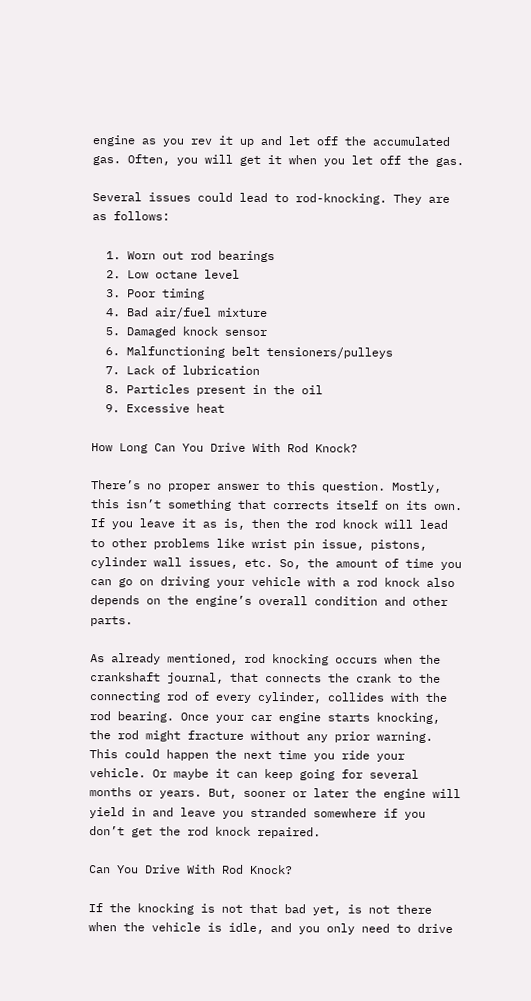engine as you rev it up and let off the accumulated gas. Often, you will get it when you let off the gas.

Several issues could lead to rod-knocking. They are as follows:

  1. Worn out rod bearings
  2. Low octane level
  3. Poor timing
  4. Bad air/fuel mixture
  5. Damaged knock sensor
  6. Malfunctioning belt tensioners/pulleys
  7. Lack of lubrication
  8. Particles present in the oil
  9. Excessive heat

How Long Can You Drive With Rod Knock?

There’s no proper answer to this question. Mostly, this isn’t something that corrects itself on its own. If you leave it as is, then the rod knock will lead to other problems like wrist pin issue, pistons, cylinder wall issues, etc. So, the amount of time you can go on driving your vehicle with a rod knock also depends on the engine’s overall condition and other parts.

As already mentioned, rod knocking occurs when the crankshaft journal, that connects the crank to the connecting rod of every cylinder, collides with the rod bearing. Once your car engine starts knocking, the rod might fracture without any prior warning. This could happen the next time you ride your vehicle. Or maybe it can keep going for several months or years. But, sooner or later the engine will yield in and leave you stranded somewhere if you don’t get the rod knock repaired.

Can You Drive With Rod Knock?

If the knocking is not that bad yet, is not there when the vehicle is idle, and you only need to drive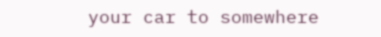your car to somewhere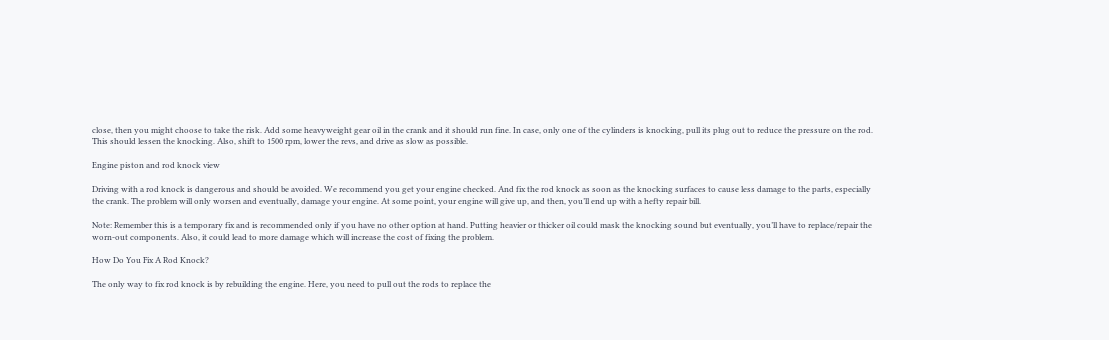close, then you might choose to take the risk. Add some heavyweight gear oil in the crank and it should run fine. In case, only one of the cylinders is knocking, pull its plug out to reduce the pressure on the rod. This should lessen the knocking. Also, shift to 1500 rpm, lower the revs, and drive as slow as possible.

Engine piston and rod knock view

Driving with a rod knock is dangerous and should be avoided. We recommend you get your engine checked. And fix the rod knock as soon as the knocking surfaces to cause less damage to the parts, especially the crank. The problem will only worsen and eventually, damage your engine. At some point, your engine will give up, and then, you’ll end up with a hefty repair bill.

Note: Remember this is a temporary fix and is recommended only if you have no other option at hand. Putting heavier or thicker oil could mask the knocking sound but eventually, you’ll have to replace/repair the worn-out components. Also, it could lead to more damage which will increase the cost of fixing the problem.

How Do You Fix A Rod Knock?

The only way to fix rod knock is by rebuilding the engine. Here, you need to pull out the rods to replace the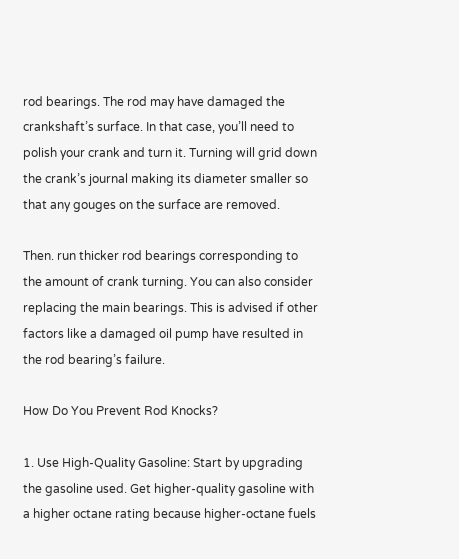rod bearings. The rod may have damaged the crankshaft’s surface. In that case, you’ll need to polish your crank and turn it. Turning will grid down the crank’s journal making its diameter smaller so that any gouges on the surface are removed.

Then. run thicker rod bearings corresponding to the amount of crank turning. You can also consider replacing the main bearings. This is advised if other factors like a damaged oil pump have resulted in the rod bearing’s failure.

How Do You Prevent Rod Knocks?

1. Use High-Quality Gasoline: Start by upgrading the gasoline used. Get higher-quality gasoline with a higher octane rating because higher-octane fuels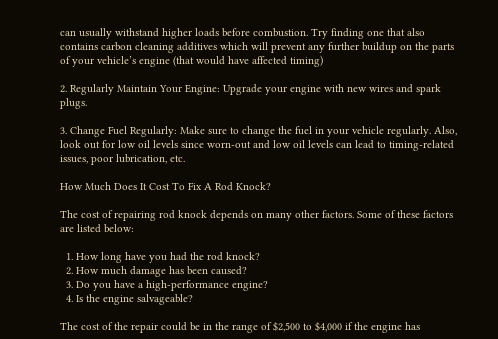can usually withstand higher loads before combustion. Try finding one that also contains carbon cleaning additives which will prevent any further buildup on the parts of your vehicle’s engine (that would have affected timing)

2. Regularly Maintain Your Engine: Upgrade your engine with new wires and spark plugs.

3. Change Fuel Regularly: Make sure to change the fuel in your vehicle regularly. Also, look out for low oil levels since worn-out and low oil levels can lead to timing-related issues, poor lubrication, etc.

How Much Does It Cost To Fix A Rod Knock?

The cost of repairing rod knock depends on many other factors. Some of these factors are listed below:

  1. How long have you had the rod knock?
  2. How much damage has been caused?
  3. Do you have a high-performance engine?
  4. Is the engine salvageable?

The cost of the repair could be in the range of $2,500 to $4,000 if the engine has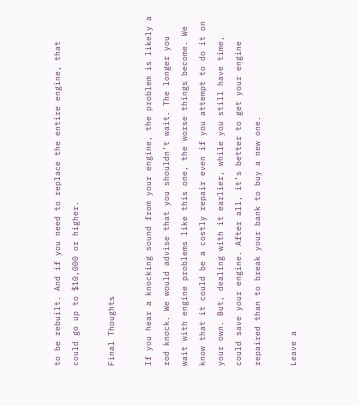to be rebuilt. And if you need to replace the entire engine, that could go up to $10,000 or higher.

Final Thoughts

If you hear a knocking sound from your engine, the problem is likely a rod knock. We would advise that you shouldn’t wait. The longer you wait with engine problems like this one, the worse things become. We know that it could be a costly repair even if you attempt to do it on your own. But, dealing with it earlier, while you still have time, could save your engine. After all, it’s better to get your engine repaired than to break your bank to buy a new one.

Leave a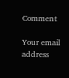Comment

Your email address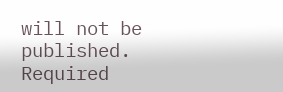will not be published. Required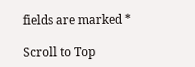fields are marked *

Scroll to Top